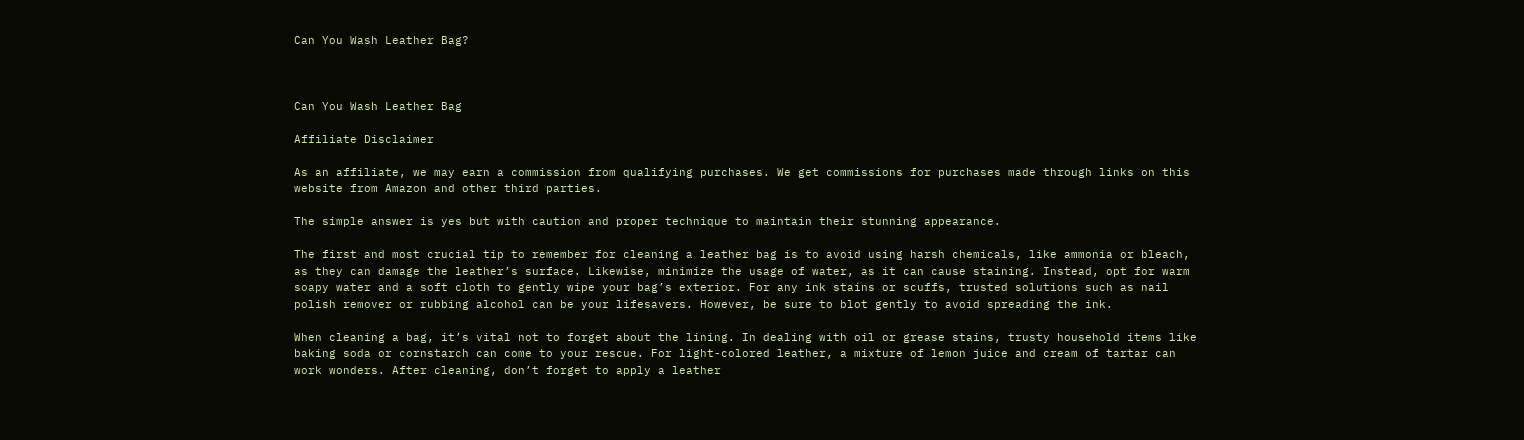Can You Wash Leather Bag?



Can You Wash Leather Bag

Affiliate Disclaimer

As an affiliate, we may earn a commission from qualifying purchases. We get commissions for purchases made through links on this website from Amazon and other third parties.

The simple answer is yes but with caution and proper technique to maintain their stunning appearance.

The first and most crucial tip to remember for cleaning a leather bag is to avoid using harsh chemicals, like ammonia or bleach, as they can damage the leather’s surface. Likewise, minimize the usage of water, as it can cause staining. Instead, opt for warm soapy water and a soft cloth to gently wipe your bag’s exterior. For any ink stains or scuffs, trusted solutions such as nail polish remover or rubbing alcohol can be your lifesavers. However, be sure to blot gently to avoid spreading the ink.

When cleaning a bag, it’s vital not to forget about the lining. In dealing with oil or grease stains, trusty household items like baking soda or cornstarch can come to your rescue. For light-colored leather, a mixture of lemon juice and cream of tartar can work wonders. After cleaning, don’t forget to apply a leather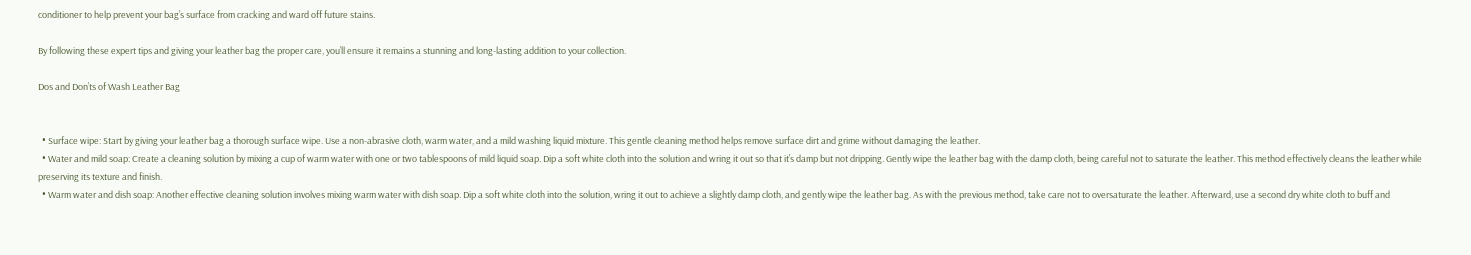conditioner to help prevent your bag’s surface from cracking and ward off future stains.

By following these expert tips and giving your leather bag the proper care, you’ll ensure it remains a stunning and long-lasting addition to your collection.

Dos and Don’ts of Wash Leather Bag


  • Surface wipe: Start by giving your leather bag a thorough surface wipe. Use a non-abrasive cloth, warm water, and a mild washing liquid mixture. This gentle cleaning method helps remove surface dirt and grime without damaging the leather.
  • Water and mild soap: Create a cleaning solution by mixing a cup of warm water with one or two tablespoons of mild liquid soap. Dip a soft white cloth into the solution and wring it out so that it’s damp but not dripping. Gently wipe the leather bag with the damp cloth, being careful not to saturate the leather. This method effectively cleans the leather while preserving its texture and finish.
  • Warm water and dish soap: Another effective cleaning solution involves mixing warm water with dish soap. Dip a soft white cloth into the solution, wring it out to achieve a slightly damp cloth, and gently wipe the leather bag. As with the previous method, take care not to oversaturate the leather. Afterward, use a second dry white cloth to buff and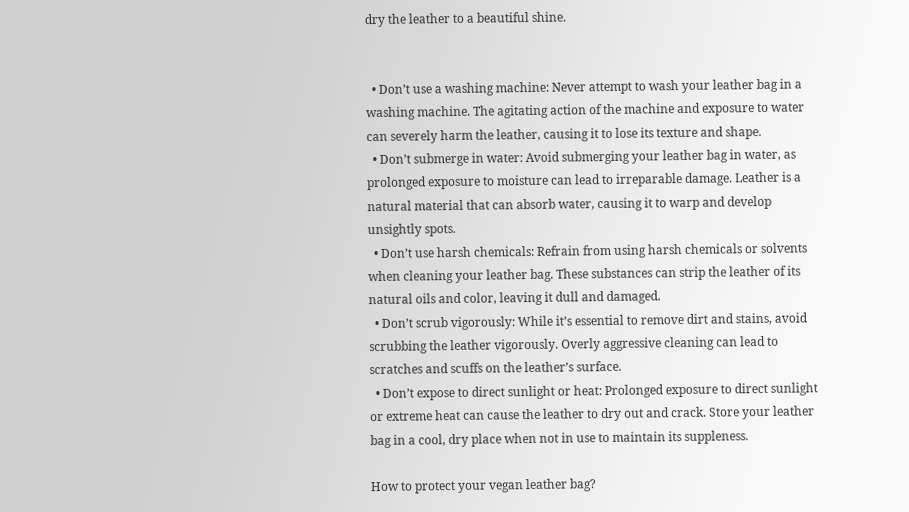dry the leather to a beautiful shine.


  • Don’t use a washing machine: Never attempt to wash your leather bag in a washing machine. The agitating action of the machine and exposure to water can severely harm the leather, causing it to lose its texture and shape.
  • Don’t submerge in water: Avoid submerging your leather bag in water, as prolonged exposure to moisture can lead to irreparable damage. Leather is a natural material that can absorb water, causing it to warp and develop unsightly spots.
  • Don’t use harsh chemicals: Refrain from using harsh chemicals or solvents when cleaning your leather bag. These substances can strip the leather of its natural oils and color, leaving it dull and damaged.
  • Don’t scrub vigorously: While it’s essential to remove dirt and stains, avoid scrubbing the leather vigorously. Overly aggressive cleaning can lead to scratches and scuffs on the leather’s surface.
  • Don’t expose to direct sunlight or heat: Prolonged exposure to direct sunlight or extreme heat can cause the leather to dry out and crack. Store your leather bag in a cool, dry place when not in use to maintain its suppleness.

How to protect your vegan leather bag?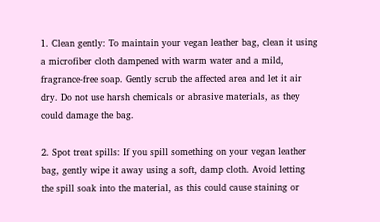1. Clean gently: To maintain your vegan leather bag, clean it using a microfiber cloth dampened with warm water and a mild, fragrance-free soap. Gently scrub the affected area and let it air dry. Do not use harsh chemicals or abrasive materials, as they could damage the bag.

2. Spot treat spills: If you spill something on your vegan leather bag, gently wipe it away using a soft, damp cloth. Avoid letting the spill soak into the material, as this could cause staining or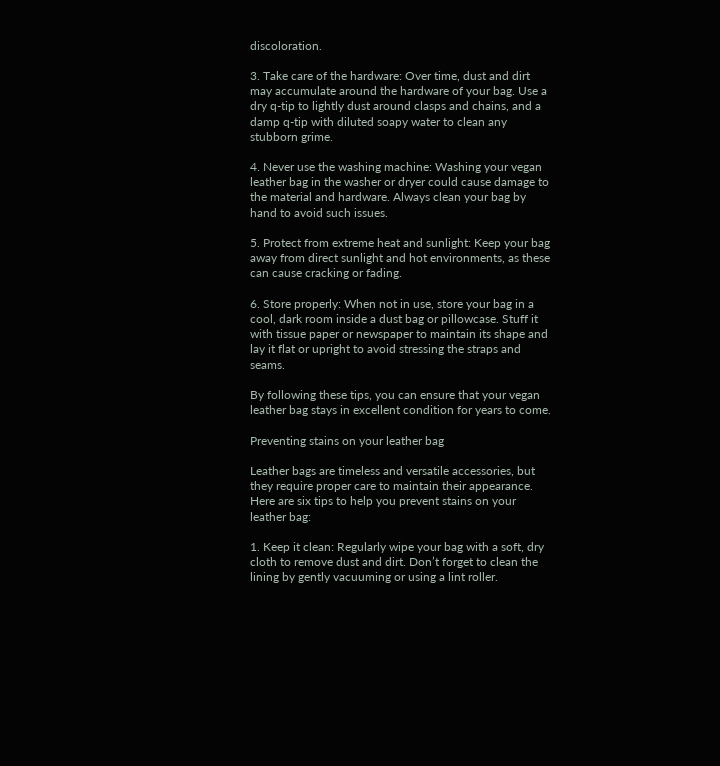discoloration.

3. Take care of the hardware: Over time, dust and dirt may accumulate around the hardware of your bag. Use a dry q-tip to lightly dust around clasps and chains, and a damp q-tip with diluted soapy water to clean any stubborn grime.

4. Never use the washing machine: Washing your vegan leather bag in the washer or dryer could cause damage to the material and hardware. Always clean your bag by hand to avoid such issues.

5. Protect from extreme heat and sunlight: Keep your bag away from direct sunlight and hot environments, as these can cause cracking or fading.

6. Store properly: When not in use, store your bag in a cool, dark room inside a dust bag or pillowcase. Stuff it with tissue paper or newspaper to maintain its shape and lay it flat or upright to avoid stressing the straps and seams.

By following these tips, you can ensure that your vegan leather bag stays in excellent condition for years to come.

Preventing stains on your leather bag

Leather bags are timeless and versatile accessories, but they require proper care to maintain their appearance. Here are six tips to help you prevent stains on your leather bag:

1. Keep it clean: Regularly wipe your bag with a soft, dry cloth to remove dust and dirt. Don’t forget to clean the lining by gently vacuuming or using a lint roller.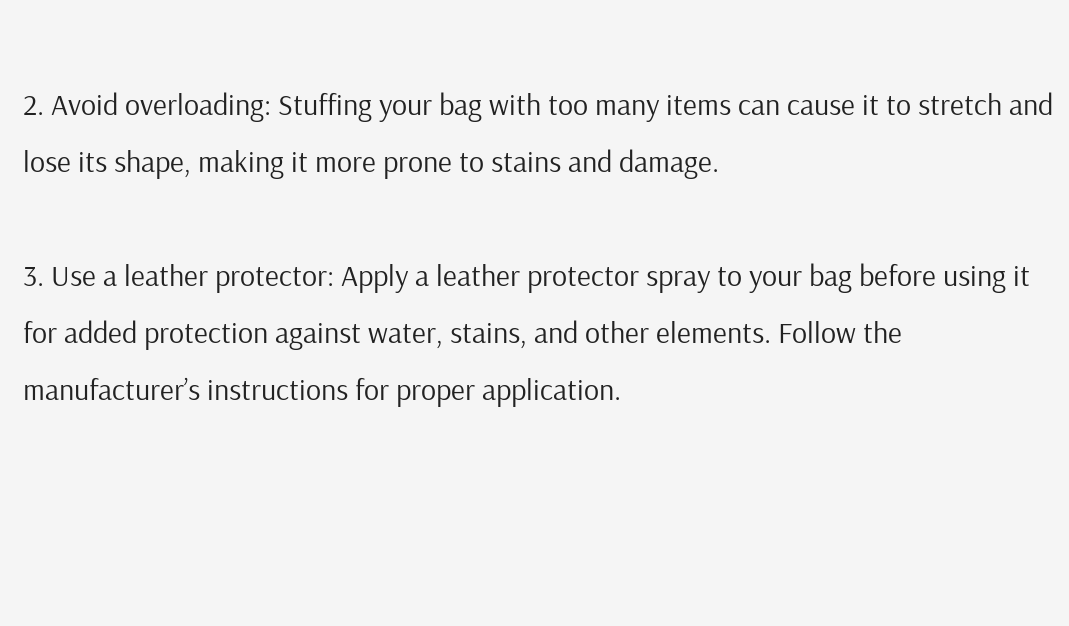2. Avoid overloading: Stuffing your bag with too many items can cause it to stretch and lose its shape, making it more prone to stains and damage.

3. Use a leather protector: Apply a leather protector spray to your bag before using it for added protection against water, stains, and other elements. Follow the manufacturer’s instructions for proper application.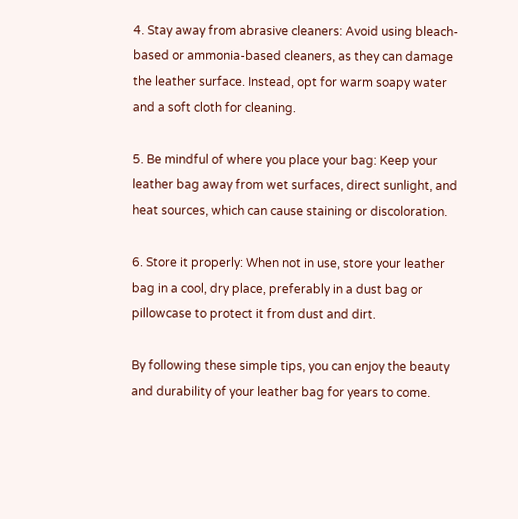4. Stay away from abrasive cleaners: Avoid using bleach-based or ammonia-based cleaners, as they can damage the leather surface. Instead, opt for warm soapy water and a soft cloth for cleaning.

5. Be mindful of where you place your bag: Keep your leather bag away from wet surfaces, direct sunlight, and heat sources, which can cause staining or discoloration.

6. Store it properly: When not in use, store your leather bag in a cool, dry place, preferably in a dust bag or pillowcase to protect it from dust and dirt.

By following these simple tips, you can enjoy the beauty and durability of your leather bag for years to come.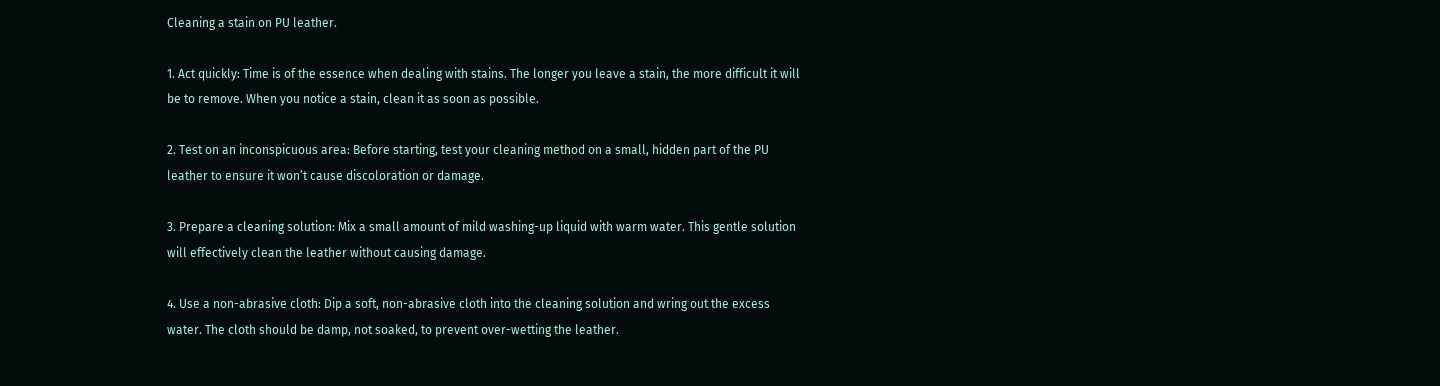Cleaning a stain on PU leather.

1. Act quickly: Time is of the essence when dealing with stains. The longer you leave a stain, the more difficult it will be to remove. When you notice a stain, clean it as soon as possible.

2. Test on an inconspicuous area: Before starting, test your cleaning method on a small, hidden part of the PU leather to ensure it won’t cause discoloration or damage.

3. Prepare a cleaning solution: Mix a small amount of mild washing-up liquid with warm water. This gentle solution will effectively clean the leather without causing damage.

4. Use a non-abrasive cloth: Dip a soft, non-abrasive cloth into the cleaning solution and wring out the excess water. The cloth should be damp, not soaked, to prevent over-wetting the leather.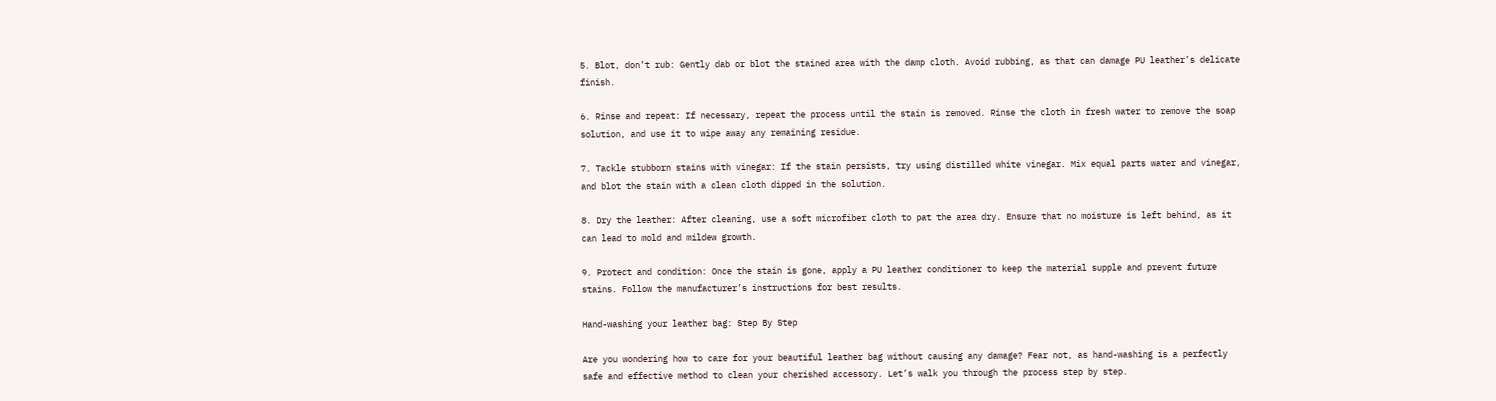5. Blot, don’t rub: Gently dab or blot the stained area with the damp cloth. Avoid rubbing, as that can damage PU leather’s delicate finish.

6. Rinse and repeat: If necessary, repeat the process until the stain is removed. Rinse the cloth in fresh water to remove the soap solution, and use it to wipe away any remaining residue.

7. Tackle stubborn stains with vinegar: If the stain persists, try using distilled white vinegar. Mix equal parts water and vinegar, and blot the stain with a clean cloth dipped in the solution.

8. Dry the leather: After cleaning, use a soft microfiber cloth to pat the area dry. Ensure that no moisture is left behind, as it can lead to mold and mildew growth.

9. Protect and condition: Once the stain is gone, apply a PU leather conditioner to keep the material supple and prevent future stains. Follow the manufacturer’s instructions for best results.

Hand-washing your leather bag: Step By Step

Are you wondering how to care for your beautiful leather bag without causing any damage? Fear not, as hand-washing is a perfectly safe and effective method to clean your cherished accessory. Let’s walk you through the process step by step.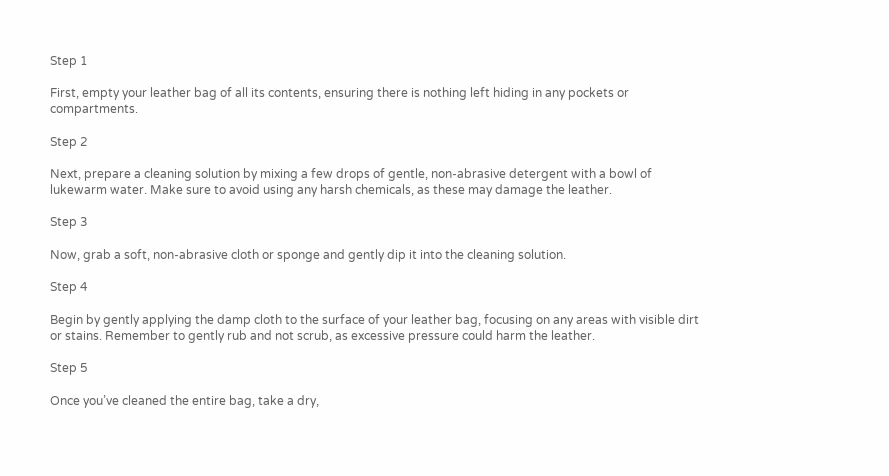Step 1

First, empty your leather bag of all its contents, ensuring there is nothing left hiding in any pockets or compartments.

Step 2

Next, prepare a cleaning solution by mixing a few drops of gentle, non-abrasive detergent with a bowl of lukewarm water. Make sure to avoid using any harsh chemicals, as these may damage the leather.

Step 3

Now, grab a soft, non-abrasive cloth or sponge and gently dip it into the cleaning solution.

Step 4

Begin by gently applying the damp cloth to the surface of your leather bag, focusing on any areas with visible dirt or stains. Remember to gently rub and not scrub, as excessive pressure could harm the leather.

Step 5

Once you’ve cleaned the entire bag, take a dry,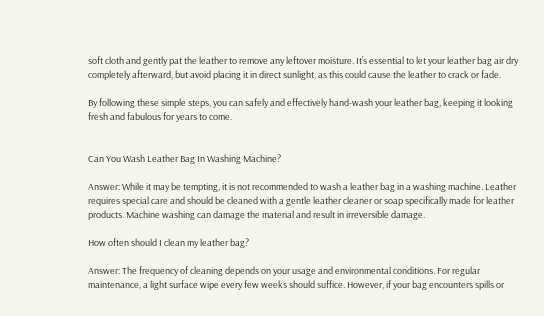soft cloth and gently pat the leather to remove any leftover moisture. It’s essential to let your leather bag air dry completely afterward, but avoid placing it in direct sunlight, as this could cause the leather to crack or fade.

By following these simple steps, you can safely and effectively hand-wash your leather bag, keeping it looking fresh and fabulous for years to come.


Can You Wash Leather Bag In Washing Machine?

Answer: While it may be tempting, it is not recommended to wash a leather bag in a washing machine. Leather requires special care and should be cleaned with a gentle leather cleaner or soap specifically made for leather products. Machine washing can damage the material and result in irreversible damage.

How often should I clean my leather bag?

Answer: The frequency of cleaning depends on your usage and environmental conditions. For regular maintenance, a light surface wipe every few weeks should suffice. However, if your bag encounters spills or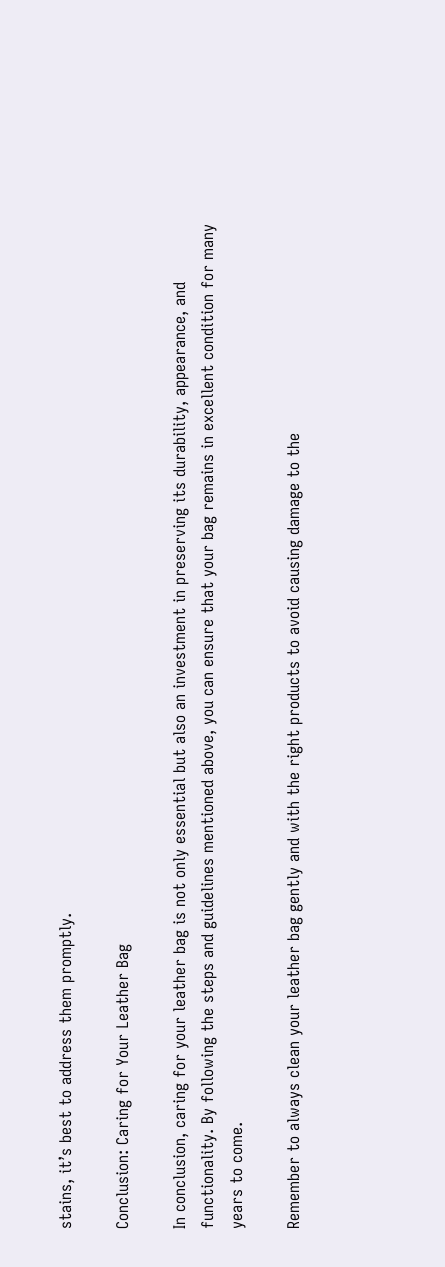stains, it’s best to address them promptly.

Conclusion: Caring for Your Leather Bag

In conclusion, caring for your leather bag is not only essential but also an investment in preserving its durability, appearance, and functionality. By following the steps and guidelines mentioned above, you can ensure that your bag remains in excellent condition for many years to come.

Remember to always clean your leather bag gently and with the right products to avoid causing damage to the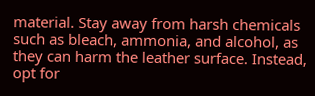material. Stay away from harsh chemicals such as bleach, ammonia, and alcohol, as they can harm the leather surface. Instead, opt for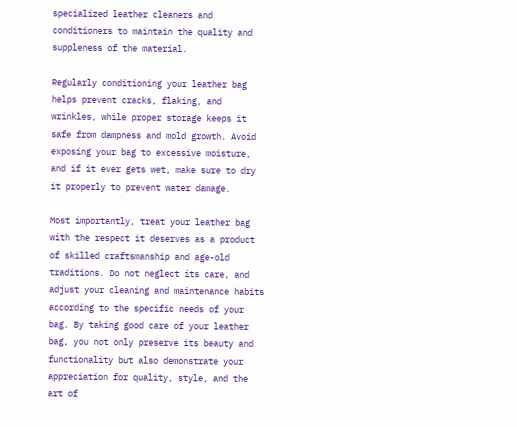specialized leather cleaners and conditioners to maintain the quality and suppleness of the material.

Regularly conditioning your leather bag helps prevent cracks, flaking, and wrinkles, while proper storage keeps it safe from dampness and mold growth. Avoid exposing your bag to excessive moisture, and if it ever gets wet, make sure to dry it properly to prevent water damage.

Most importantly, treat your leather bag with the respect it deserves as a product of skilled craftsmanship and age-old traditions. Do not neglect its care, and adjust your cleaning and maintenance habits according to the specific needs of your bag. By taking good care of your leather bag, you not only preserve its beauty and functionality but also demonstrate your appreciation for quality, style, and the art of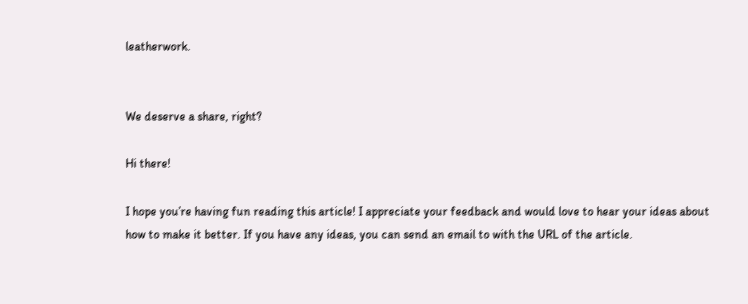leatherwork.


We deserve a share, right?

Hi there!

I hope you’re having fun reading this article! I appreciate your feedback and would love to hear your ideas about how to make it better. If you have any ideas, you can send an email to with the URL of the article.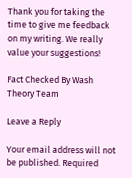Thank you for taking the time to give me feedback on my writing. We really value your suggestions!

Fact Checked By Wash Theory Team

Leave a Reply

Your email address will not be published. Required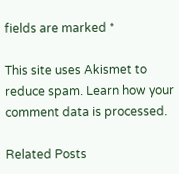fields are marked *

This site uses Akismet to reduce spam. Learn how your comment data is processed.

Related Posts